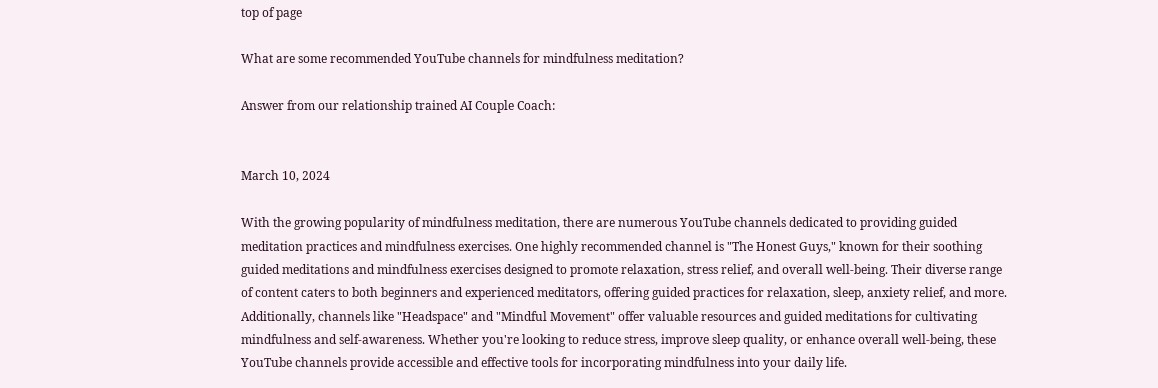top of page

What are some recommended YouTube channels for mindfulness meditation?

Answer from our relationship trained AI Couple Coach:


March 10, 2024

With the growing popularity of mindfulness meditation, there are numerous YouTube channels dedicated to providing guided meditation practices and mindfulness exercises. One highly recommended channel is "The Honest Guys," known for their soothing guided meditations and mindfulness exercises designed to promote relaxation, stress relief, and overall well-being. Their diverse range of content caters to both beginners and experienced meditators, offering guided practices for relaxation, sleep, anxiety relief, and more. Additionally, channels like "Headspace" and "Mindful Movement" offer valuable resources and guided meditations for cultivating mindfulness and self-awareness. Whether you're looking to reduce stress, improve sleep quality, or enhance overall well-being, these YouTube channels provide accessible and effective tools for incorporating mindfulness into your daily life.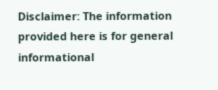Disclaimer: The information provided here is for general informational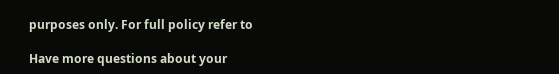purposes only. For full policy refer to

Have more questions about your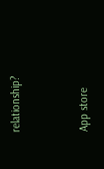relationship?


App store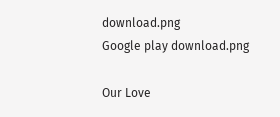download.png
Google play download.png

Our Love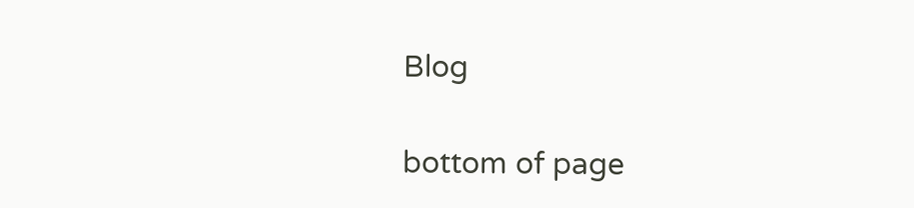Blog

bottom of page